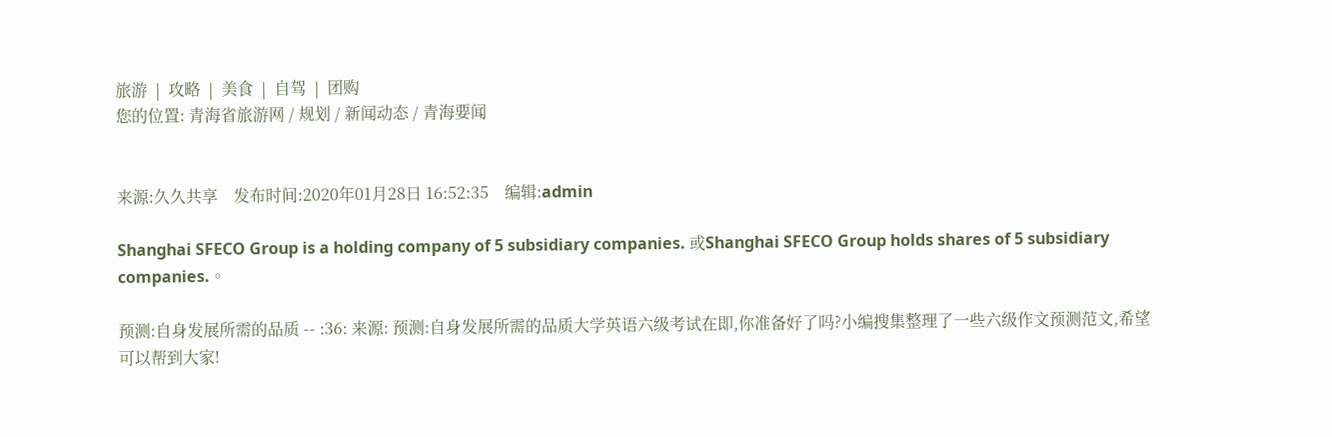旅游  |  攻略  |  美食  |  自驾  |  团购
您的位置: 青海省旅游网 / 规划 / 新闻动态 / 青海要闻


来源:久久共享    发布时间:2020年01月28日 16:52:35    编辑:admin

Shanghai SFECO Group is a holding company of 5 subsidiary companies. 或Shanghai SFECO Group holds shares of 5 subsidiary companies.。

预测:自身发展所需的品质 -- :36: 来源: 预测:自身发展所需的品质大学英语六级考试在即,你准备好了吗?小编搜集整理了一些六级作文预测范文,希望可以帮到大家!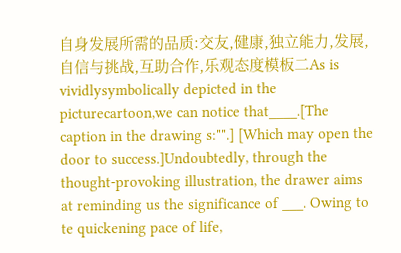自身发展所需的品质:交友,健康,独立能力,发展,自信与挑战,互助合作,乐观态度模板二As is vividlysymbolically depicted in the picturecartoon,we can notice that____.[The caption in the drawing s:"".] [Which may open the door to success.]Undoubtedly, through the thought-provoking illustration, the drawer aims at reminding us the significance of ___. Owing to te quickening pace of life,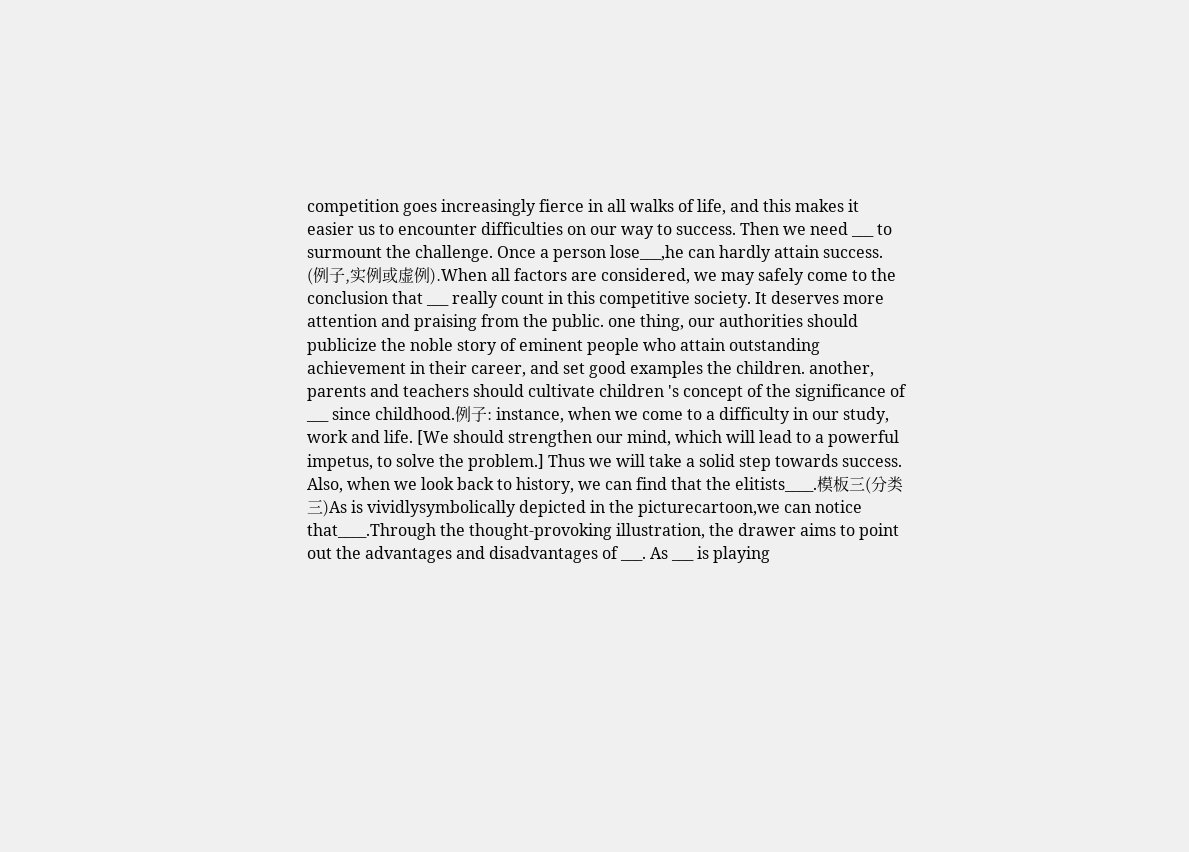competition goes increasingly fierce in all walks of life, and this makes it easier us to encounter difficulties on our way to success. Then we need ___ to surmount the challenge. Once a person lose___,he can hardly attain success. (例子,实例或虚例).When all factors are considered, we may safely come to the conclusion that ___ really count in this competitive society. It deserves more attention and praising from the public. one thing, our authorities should publicize the noble story of eminent people who attain outstanding achievement in their career, and set good examples the children. another, parents and teachers should cultivate children 's concept of the significance of ___ since childhood.例子: instance, when we come to a difficulty in our study, work and life. [We should strengthen our mind, which will lead to a powerful impetus, to solve the problem.] Thus we will take a solid step towards success. Also, when we look back to history, we can find that the elitists____.模板三(分类三)As is vividlysymbolically depicted in the picturecartoon,we can notice that____.Through the thought-provoking illustration, the drawer aims to point out the advantages and disadvantages of ___. As ___ is playing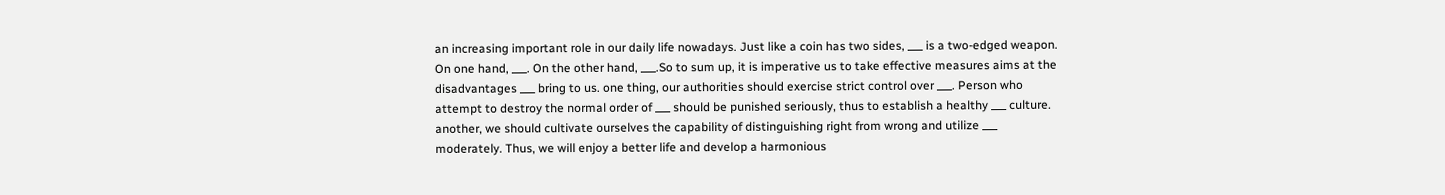an increasing important role in our daily life nowadays. Just like a coin has two sides, ___ is a two-edged weapon. On one hand, ___. On the other hand, ___.So to sum up, it is imperative us to take effective measures aims at the disadvantages ___ bring to us. one thing, our authorities should exercise strict control over ___. Person who attempt to destroy the normal order of ___ should be punished seriously, thus to establish a healthy ___ culture. another, we should cultivate ourselves the capability of distinguishing right from wrong and utilize ___ moderately. Thus, we will enjoy a better life and develop a harmonious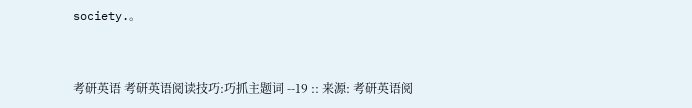society.。


考研英语 考研英语阅读技巧:巧抓主题词 --19 :: 来源: 考研英语阅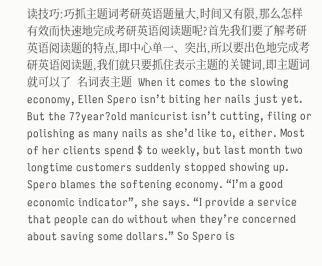读技巧:巧抓主题词考研英语题量大,时间又有限,那么怎样有效而快速地完成考研英语阅读题呢?首先我们要了解考研英语阅读题的特点,即中心单一、突出,所以要出色地完成考研英语阅读题,我们就只要抓住表示主题的关键词,即主题词就可以了  名词表主题  When it comes to the slowing economy, Ellen Spero isn’t biting her nails just yet. But the 7?year?old manicurist isn’t cutting, filing or polishing as many nails as she’d like to, either. Most of her clients spend $ to weekly, but last month two longtime customers suddenly stopped showing up. Spero blames the softening economy. “I’m a good economic indicator”, she says. “I provide a service that people can do without when they’re concerned about saving some dollars.” So Spero is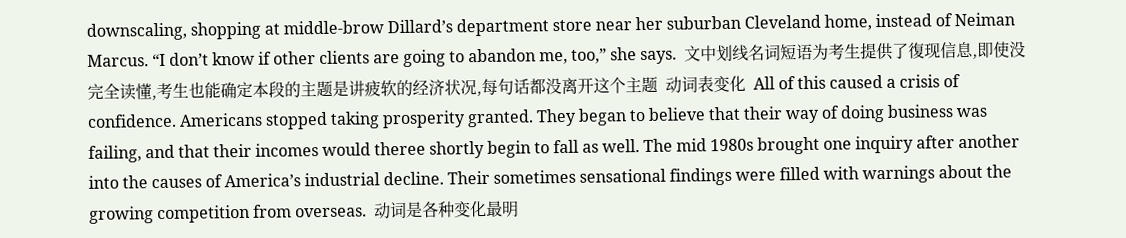downscaling, shopping at middle-brow Dillard’s department store near her suburban Cleveland home, instead of Neiman Marcus. “I don’t know if other clients are going to abandon me, too,” she says.  文中划线名词短语为考生提供了復现信息,即使没完全读懂,考生也能确定本段的主题是讲疲软的经济状况,每句话都没离开这个主题  动词表变化  All of this caused a crisis of confidence. Americans stopped taking prosperity granted. They began to believe that their way of doing business was failing, and that their incomes would theree shortly begin to fall as well. The mid 1980s brought one inquiry after another into the causes of America’s industrial decline. Their sometimes sensational findings were filled with warnings about the growing competition from overseas.  动词是各种变化最明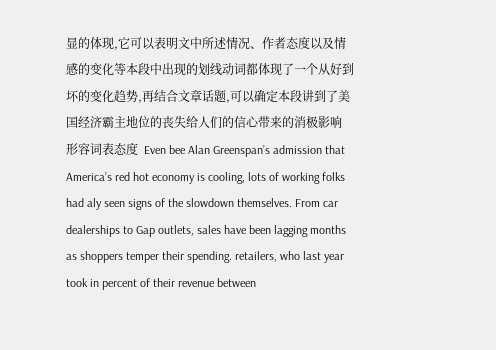显的体现,它可以表明文中所述情况、作者态度以及情感的变化等本段中出现的划线动词都体现了一个从好到坏的变化趋势,再结合文章话题,可以确定本段讲到了美国经济霸主地位的丧失给人们的信心带来的消极影响  形容词表态度  Even bee Alan Greenspan’s admission that America’s red hot economy is cooling, lots of working folks had aly seen signs of the slowdown themselves. From car dealerships to Gap outlets, sales have been lagging months as shoppers temper their spending. retailers, who last year took in percent of their revenue between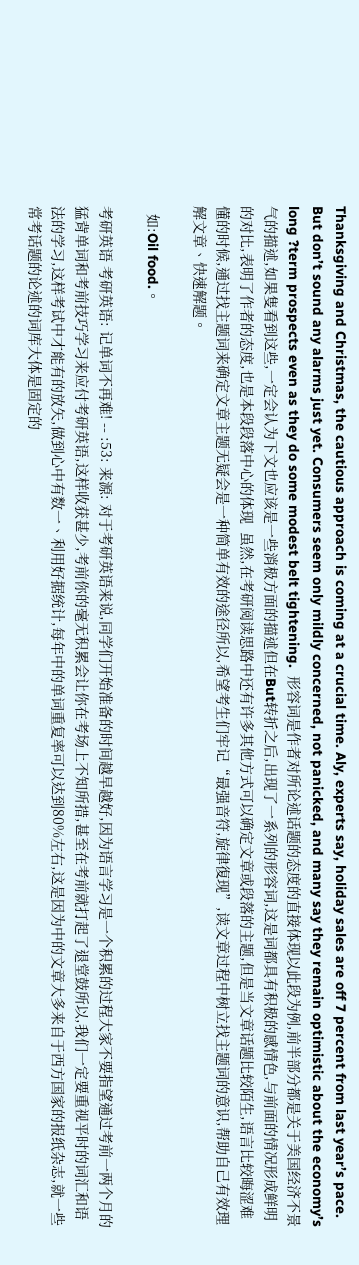Thanksgiving and Christmas, the cautious approach is coming at a crucial time. Aly, experts say, holiday sales are off 7 percent from last year’s pace. But don’t sound any alarms just yet. Consumers seem only mildly concerned, not panicked, and many say they remain optimistic about the economy’s long ?term prospects even as they do some modest belt tightening.  形容词是作者对所论述话题的态度的直接体现以此段为例,前半部分都是关于美国经济不景气的描述,如果隻看到这些,一定会认为下文也应该是一些消极方面的描述但在But转折之后,出现了一系列的形容词,这是词都具有积极的感情色,与前面的情况形成鲜明的对比,表明了作者的态度,也是本段段落中心的体现  虽然,在考研阅读思路中还有许多其他方式可以确定文章或段落的主题,但是当文章话题比较陌生,语言比较晦涩难懂的时候,通过找主题词来确定文章主题无疑会是一种简单有效的途径所以,希望考生们牢记“最强音符,旋律復现”,读文章过程中树立找主题词的意识,帮助自己有效理解文章、快速解题。

  如:Oil food.。

考研英语 考研英语: 记单词不再难! -- :53: 来源: 对于考研英语来说,同学们开始准备的时间越早越好,因为语言学习是一个积累的过程大家不要指望通过考前一两个月的猛背单词和考前技巧学习来应付考研英语,这样收获甚少,考前你的毫无积累会让你在考场上不知所措,甚至在考前就打起了退堂鼓所以,我们一定要重视平时的词汇和语法的学习,这样考试中才能有的放矢,做到心中有数一、利用好据统计,每年中的单词重复率可以达到80%左右,这是因为中的文章大多来自于西方国家的报纸杂志,就一些常考话题的论述的词库大体是固定的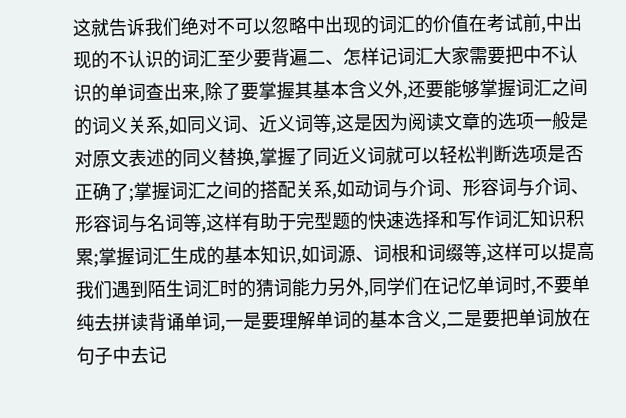这就告诉我们绝对不可以忽略中出现的词汇的价值在考试前,中出现的不认识的词汇至少要背遍二、怎样记词汇大家需要把中不认识的单词查出来,除了要掌握其基本含义外,还要能够掌握词汇之间的词义关系,如同义词、近义词等,这是因为阅读文章的选项一般是对原文表述的同义替换,掌握了同近义词就可以轻松判断选项是否正确了;掌握词汇之间的搭配关系,如动词与介词、形容词与介词、形容词与名词等,这样有助于完型题的快速选择和写作词汇知识积累;掌握词汇生成的基本知识,如词源、词根和词缀等,这样可以提高我们遇到陌生词汇时的猜词能力另外,同学们在记忆单词时,不要单纯去拼读背诵单词,一是要理解单词的基本含义,二是要把单词放在句子中去记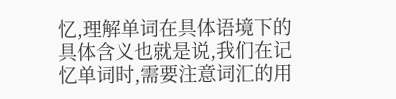忆,理解单词在具体语境下的具体含义也就是说,我们在记忆单词时,需要注意词汇的用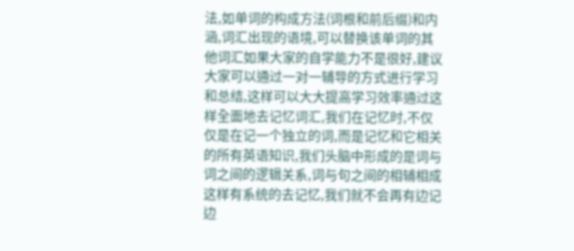法,如单词的构成方法(词根和前后缀)和内涵,词汇出现的语境,可以替换该单词的其他词汇如果大家的自学能力不是很好,建议大家可以通过一对一辅导的方式进行学习和总结,这样可以大大提高学习效率通过这样全面地去记忆词汇,我们在记忆时,不仅仅是在记一个独立的词,而是记忆和它相关的所有英语知识,我们头脑中形成的是词与词之间的逻辑关系,词与句之间的相辅相成这样有系统的去记忆,我们就不会再有边记边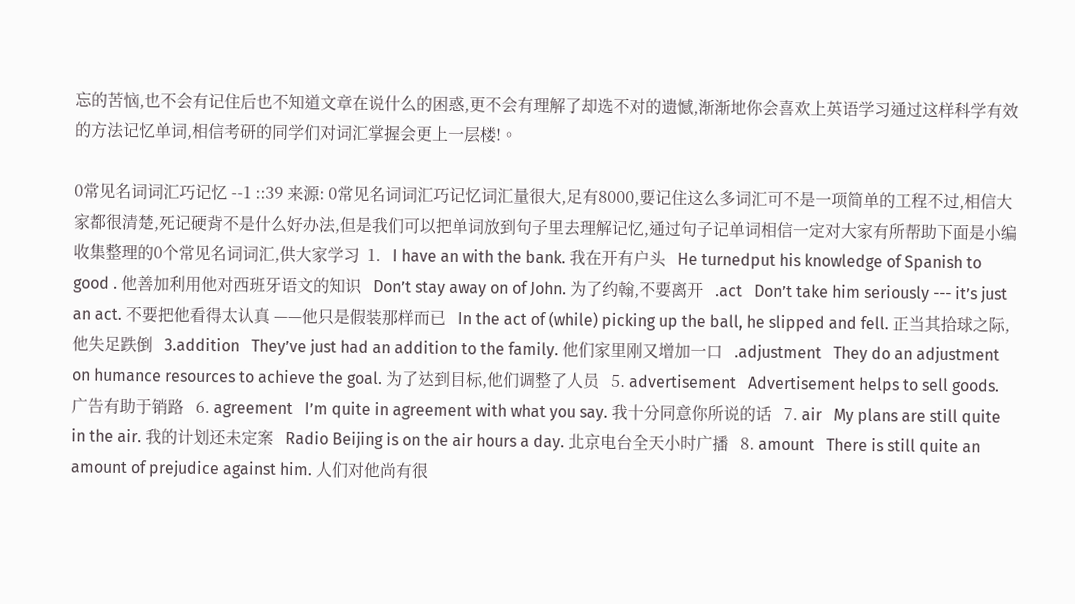忘的苦恼,也不会有记住后也不知道文章在说什么的困惑,更不会有理解了却选不对的遗憾,渐渐地你会喜欢上英语学习通过这样科学有效的方法记忆单词,相信考研的同学们对词汇掌握会更上一层楼!。

0常见名词词汇巧记忆 --1 ::39 来源: 0常见名词词汇巧记忆词汇量很大,足有8000,要记住这么多词汇可不是一项简单的工程不过,相信大家都很清楚,死记硬背不是什么好办法,但是我们可以把单词放到句子里去理解记忆,通过句子记单词相信一定对大家有所帮助下面是小编收集整理的0个常见名词词汇,供大家学习  1.   I have an with the bank. 我在开有户头   He turnedput his knowledge of Spanish to good . 他善加利用他对西班牙语文的知识   Don’t stay away on of John. 为了约翰,不要离开   .act   Don’t take him seriously --- it’s just an act. 不要把他看得太认真 ——他只是假装那样而已   In the act of (while) picking up the ball, he slipped and fell. 正当其拾球之际,他失足跌倒   3.addition   They’ve just had an addition to the family. 他们家里刚又增加一口   .adjustment   They do an adjustment on humance resources to achieve the goal. 为了达到目标,他们调整了人员   5. advertisement   Advertisement helps to sell goods. 广告有助于销路   6. agreement   I’m quite in agreement with what you say. 我十分同意你所说的话   7. air   My plans are still quite in the air. 我的计划还未定案   Radio Beijing is on the air hours a day. 北京电台全天小时广播   8. amount   There is still quite an amount of prejudice against him. 人们对他尚有很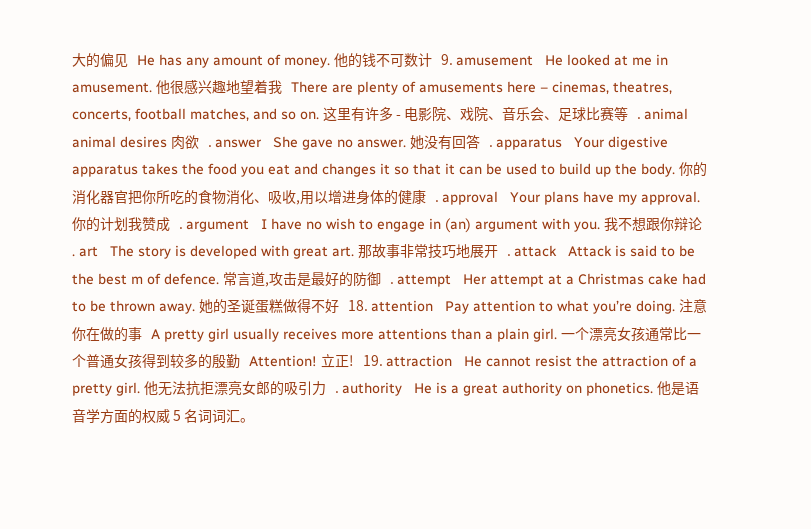大的偏见   He has any amount of money. 他的钱不可数计   9. amusement   He looked at me in amusement. 他很感兴趣地望着我   There are plenty of amusements here – cinemas, theatres, concerts, football matches, and so on. 这里有许多 - 电影院、戏院、音乐会、足球比赛等   . animal   animal desires 肉欲   . answer   She gave no answer. 她没有回答   . apparatus   Your digestive apparatus takes the food you eat and changes it so that it can be used to build up the body. 你的消化器官把你所吃的食物消化、吸收,用以增进身体的健康   . approval   Your plans have my approval. 你的计划我赞成   . argument   I have no wish to engage in (an) argument with you. 我不想跟你辩论   . art   The story is developed with great art. 那故事非常技巧地展开   . attack   Attack is said to be the best m of defence. 常言道,攻击是最好的防御   . attempt   Her attempt at a Christmas cake had to be thrown away. 她的圣诞蛋糕做得不好   18. attention   Pay attention to what you’re doing. 注意你在做的事   A pretty girl usually receives more attentions than a plain girl. 一个漂亮女孩通常比一个普通女孩得到较多的殷勤   Attention! 立正!   19. attraction   He cannot resist the attraction of a pretty girl. 他无法抗拒漂亮女郎的吸引力   . authority   He is a great authority on phonetics. 他是语音学方面的权威 5 名词词汇。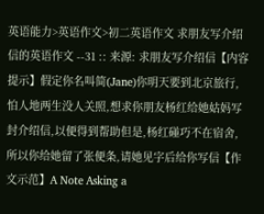英语能力>英语作文>初二英语作文 求朋友写介绍信的英语作文 --31 :: 来源: 求朋友写介绍信【内容提示】假定你名叫简(Jane)你明天要到北京旅行,怕人地两生没人关照,想求你朋友杨红给她姑妈写封介绍信,以便得到帮助但是,杨红碰巧不在宿舍,所以你给她留了张便条,请她见字后给你写信【作文示范】A Note Asking a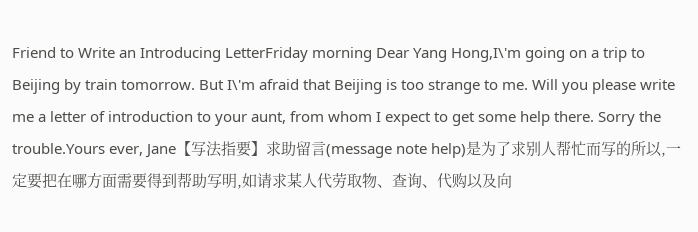Friend to Write an Introducing LetterFriday morning Dear Yang Hong,I\'m going on a trip to Beijing by train tomorrow. But I\'m afraid that Beijing is too strange to me. Will you please write me a letter of introduction to your aunt, from whom I expect to get some help there. Sorry the trouble.Yours ever, Jane【写法指要】求助留言(message note help)是为了求别人帮忙而写的所以,一定要把在哪方面需要得到帮助写明,如请求某人代劳取物、查询、代购以及向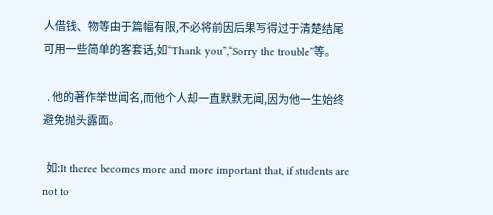人借钱、物等由于篇幅有限,不必将前因后果写得过于清楚结尾可用一些简单的客套话,如“Thank you”,“Sorry the trouble”等。

  . 他的著作举世闻名,而他个人却一直默默无闻,因为他一生始终避免抛头露面。

  如:It theree becomes more and more important that, if students are not to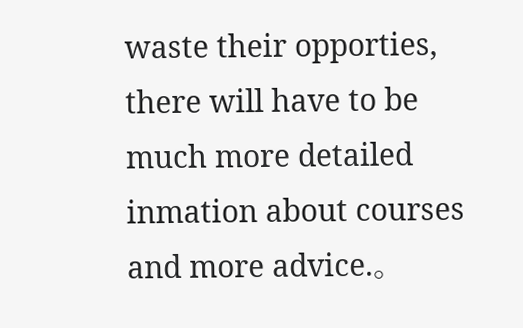waste their opporties, there will have to be much more detailed inmation about courses and more advice.。